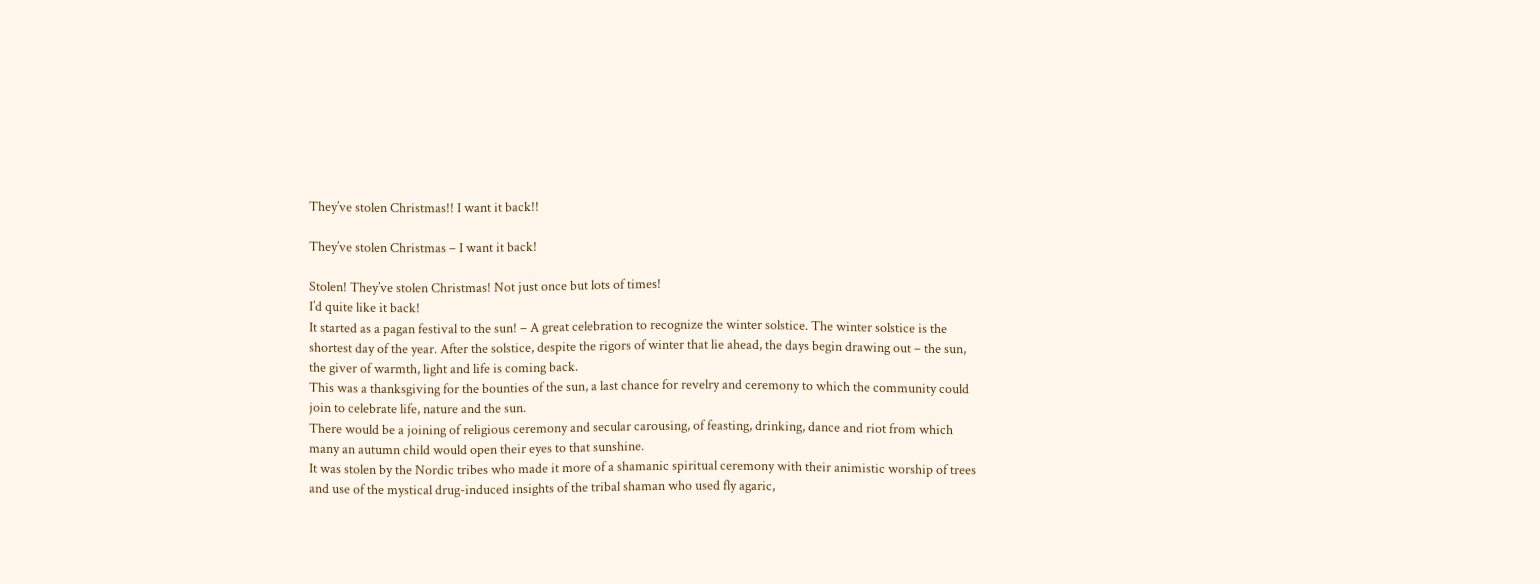They’ve stolen Christmas!! I want it back!!

They’ve stolen Christmas – I want it back!

Stolen! They’ve stolen Christmas! Not just once but lots of times!
I’d quite like it back!
It started as a pagan festival to the sun! – A great celebration to recognize the winter solstice. The winter solstice is the shortest day of the year. After the solstice, despite the rigors of winter that lie ahead, the days begin drawing out – the sun, the giver of warmth, light and life is coming back.
This was a thanksgiving for the bounties of the sun, a last chance for revelry and ceremony to which the community could join to celebrate life, nature and the sun.
There would be a joining of religious ceremony and secular carousing, of feasting, drinking, dance and riot from which many an autumn child would open their eyes to that sunshine.
It was stolen by the Nordic tribes who made it more of a shamanic spiritual ceremony with their animistic worship of trees and use of the mystical drug-induced insights of the tribal shaman who used fly agaric,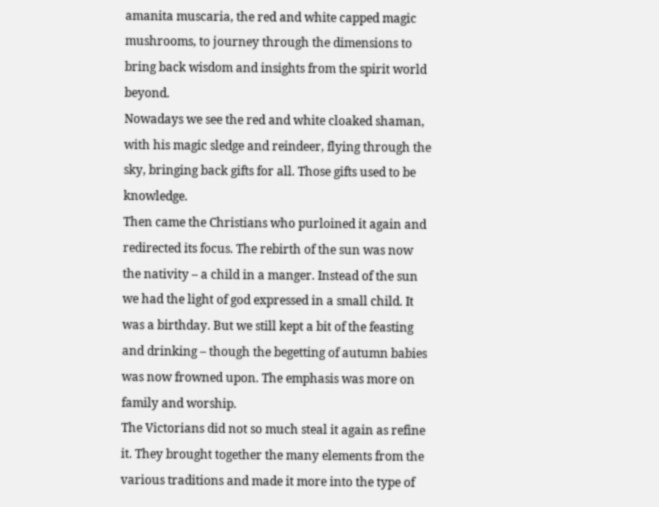amanita muscaria, the red and white capped magic mushrooms, to journey through the dimensions to bring back wisdom and insights from the spirit world beyond.
Nowadays we see the red and white cloaked shaman, with his magic sledge and reindeer, flying through the sky, bringing back gifts for all. Those gifts used to be knowledge.
Then came the Christians who purloined it again and redirected its focus. The rebirth of the sun was now the nativity – a child in a manger. Instead of the sun we had the light of god expressed in a small child. It was a birthday. But we still kept a bit of the feasting and drinking – though the begetting of autumn babies was now frowned upon. The emphasis was more on family and worship.
The Victorians did not so much steal it again as refine it. They brought together the many elements from the various traditions and made it more into the type of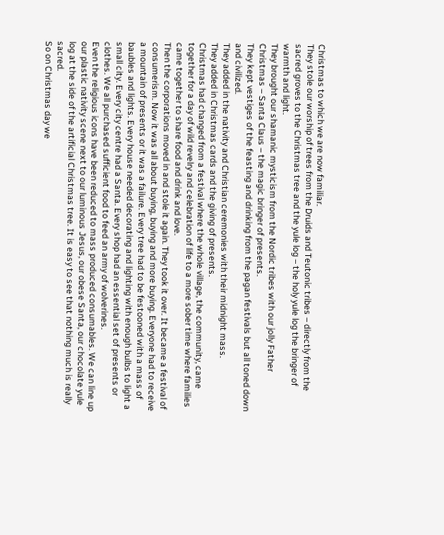Christmas to which we are now familiar.
They stole our worship of trees from the Druids and Teutonic tribes – directly from the sacred groves to the Christmas tree and the yule log – the holy yule log the bringer of warmth and light.
They brought our shamanic mysticism from the Nordic tribes with our jolly Father Christmas – Santa Claus – the magic bringer of presents.
They kept vestiges of the feasting and drinking from the pagan festivals but all toned down and civilized.
They added in the nativity and Christian ceremonies with their midnight mass.
They added in Christmas cards and the giving of presents.
Christmas had changed from a festival where the whole village, the community, came together for a day of wild revelry and celebration of life to a more sober time where families came together to share food and drink and love.
Then the corporations moved in and stole it again. They took it over. It became a festival of consumerism. Now it was all about buying, buying and more buying. Everyone had to receive a mountain of presents or it was a failure. Every tree had to be festooned with a mass of baubles and lights. Every house needed decorating and lighting with enough bulbs to light a small city. Every city centre had a Santa. Every shop had an essential set of presents or clothes. We all purchased sufficient food to feed an army of wolverines.
Even the religious icons have been reduced to mass produced consumables. We can line up our plastic nativity scene next to our luminous Jesus, our obese Santa, our chocolate yule log at the side of the artificial Christmas tree. It is easy to see that nothing much is really sacred.
So on Christmas day we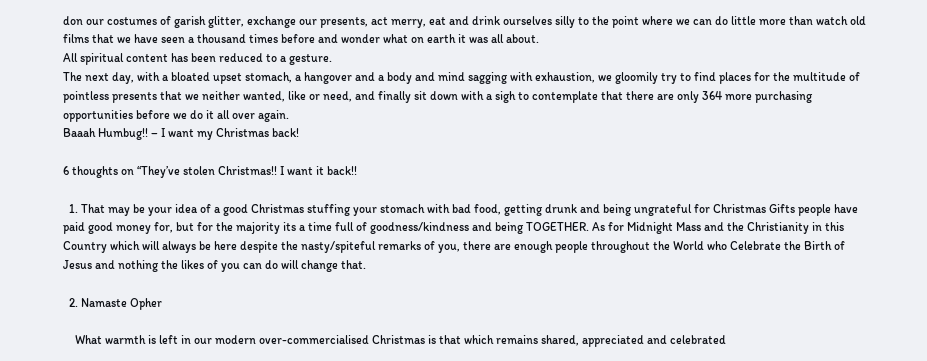don our costumes of garish glitter, exchange our presents, act merry, eat and drink ourselves silly to the point where we can do little more than watch old films that we have seen a thousand times before and wonder what on earth it was all about.
All spiritual content has been reduced to a gesture.
The next day, with a bloated upset stomach, a hangover and a body and mind sagging with exhaustion, we gloomily try to find places for the multitude of pointless presents that we neither wanted, like or need, and finally sit down with a sigh to contemplate that there are only 364 more purchasing opportunities before we do it all over again.
Baaah Humbug!! – I want my Christmas back!

6 thoughts on “They’ve stolen Christmas!! I want it back!!

  1. That may be your idea of a good Christmas stuffing your stomach with bad food, getting drunk and being ungrateful for Christmas Gifts people have paid good money for, but for the majority its a time full of goodness/kindness and being TOGETHER. As for Midnight Mass and the Christianity in this Country which will always be here despite the nasty/spiteful remarks of you, there are enough people throughout the World who Celebrate the Birth of Jesus and nothing the likes of you can do will change that.

  2. Namaste Opher

    What warmth is left in our modern over-commercialised Christmas is that which remains shared, appreciated and celebrated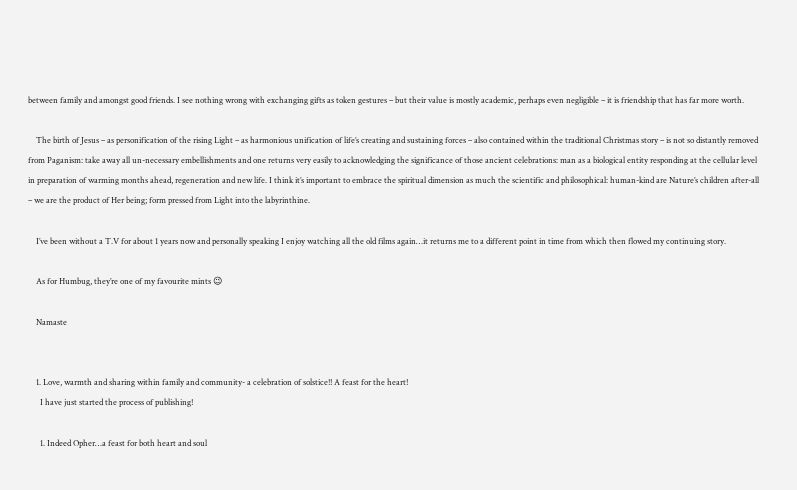between family and amongst good friends. I see nothing wrong with exchanging gifts as token gestures – but their value is mostly academic, perhaps even negligible – it is friendship that has far more worth.

    The birth of Jesus – as personification of the rising Light – as harmonious unification of life’s creating and sustaining forces – also contained within the traditional Christmas story – is not so distantly removed from Paganism: take away all un-necessary embellishments and one returns very easily to acknowledging the significance of those ancient celebrations: man as a biological entity responding at the cellular level in preparation of warming months ahead, regeneration and new life. I think it’s important to embrace the spiritual dimension as much the scientific and philosophical: human-kind are Nature’s children after-all – we are the product of Her being; form pressed from Light into the labyrinthine.

    I’ve been without a T.V for about 1 years now and personally speaking I enjoy watching all the old films again…it returns me to a different point in time from which then flowed my continuing story.

    As for Humbug, they’re one of my favourite mints 😉

    Namaste


    1. Love, warmth and sharing within family and community- a celebration of solstice!! A feast for the heart!
      I have just started the process of publishing!

      1. Indeed Opher…a feast for both heart and soul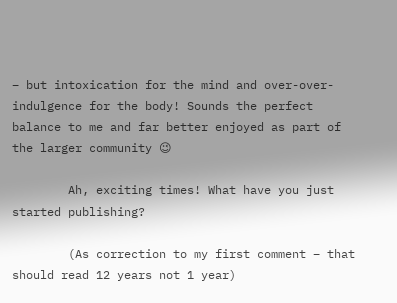– but intoxication for the mind and over-over-indulgence for the body! Sounds the perfect balance to me and far better enjoyed as part of the larger community 😉

        Ah, exciting times! What have you just started publishing?

        (As correction to my first comment – that should read 12 years not 1 year)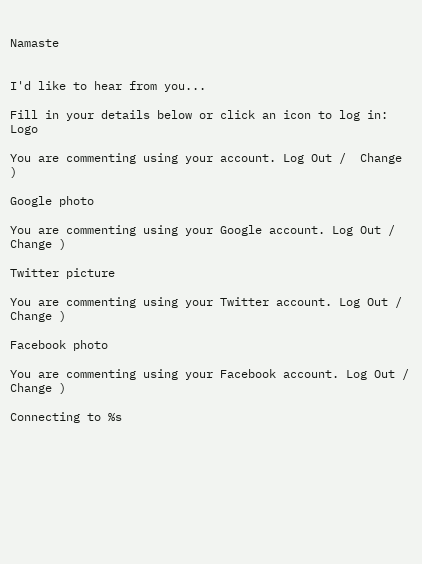Namaste


I'd like to hear from you...

Fill in your details below or click an icon to log in: Logo

You are commenting using your account. Log Out /  Change )

Google photo

You are commenting using your Google account. Log Out /  Change )

Twitter picture

You are commenting using your Twitter account. Log Out /  Change )

Facebook photo

You are commenting using your Facebook account. Log Out /  Change )

Connecting to %s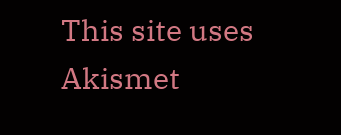This site uses Akismet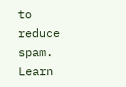to reduce spam. Learn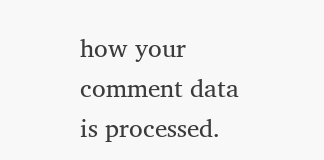how your comment data is processed.